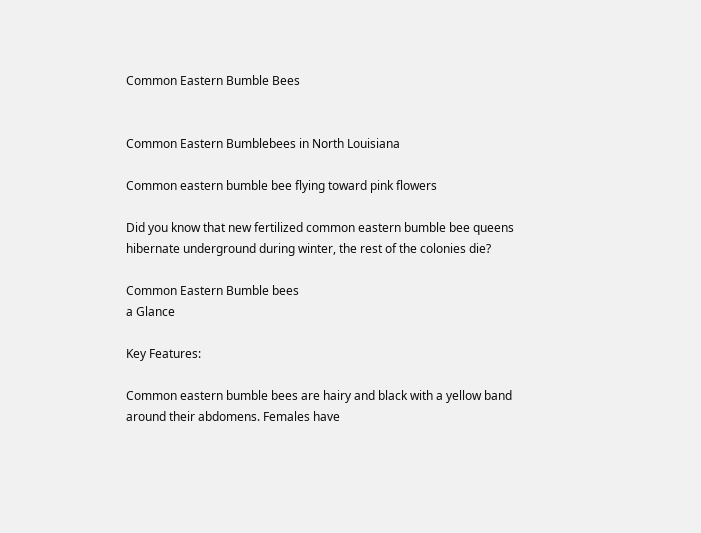Common Eastern Bumble Bees


Common Eastern Bumblebees in North Louisiana

Common eastern bumble bee flying toward pink flowers

Did you know that new fertilized common eastern bumble bee queens hibernate underground during winter, the rest of the colonies die?

Common Eastern Bumble bees
a Glance

Key Features:

Common eastern bumble bees are hairy and black with a yellow band around their abdomens. Females have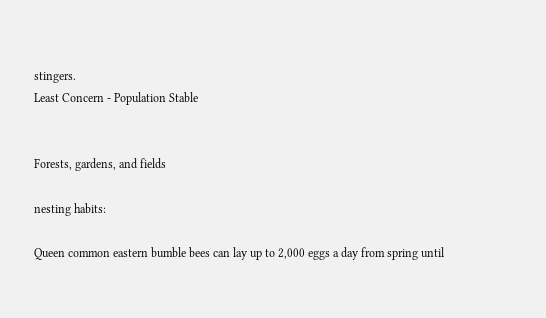stingers.
Least Concern - Population Stable


Forests, gardens, and fields

nesting habits:

Queen common eastern bumble bees can lay up to 2,000 eggs a day from spring until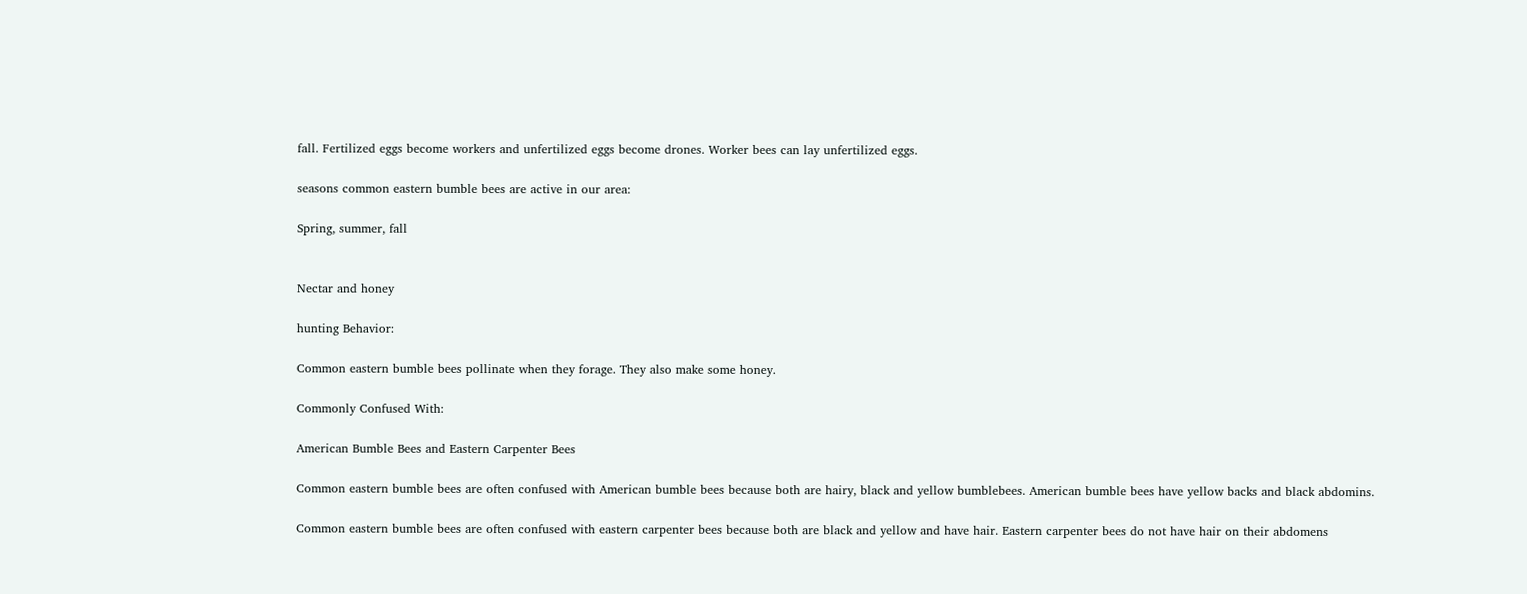fall. Fertilized eggs become workers and unfertilized eggs become drones. Worker bees can lay unfertilized eggs.

seasons common eastern bumble bees are active in our area:

Spring, summer, fall


Nectar and honey

hunting Behavior:

Common eastern bumble bees pollinate when they forage. They also make some honey.

Commonly Confused With:

American Bumble Bees and Eastern Carpenter Bees

Common eastern bumble bees are often confused with American bumble bees because both are hairy, black and yellow bumblebees. American bumble bees have yellow backs and black abdomins.

Common eastern bumble bees are often confused with eastern carpenter bees because both are black and yellow and have hair. Eastern carpenter bees do not have hair on their abdomens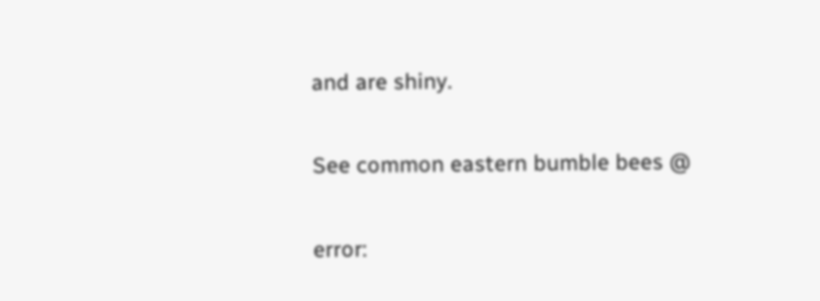and are shiny.

See common eastern bumble bees @

error: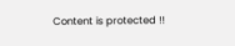Content is protected !!